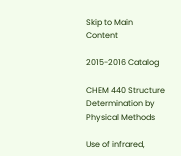Skip to Main Content

2015-2016 Catalog

CHEM 440 Structure Determination by Physical Methods

Use of infrared,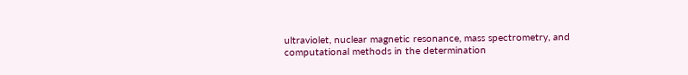ultraviolet, nuclear magnetic resonance, mass spectrometry, and computational methods in the determination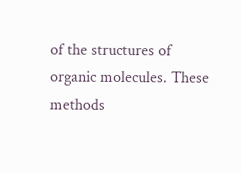of the structures of organic molecules. These methods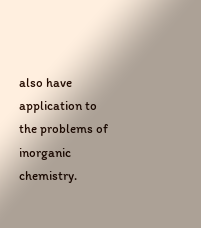also have application to the problems of inorganic chemistry.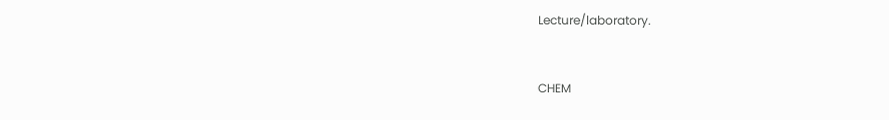Lecture/laboratory.


CHEM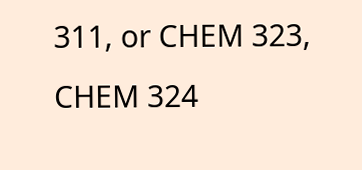311, or CHEM 323, CHEM 324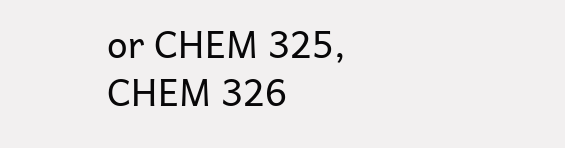or CHEM 325, CHEM 326